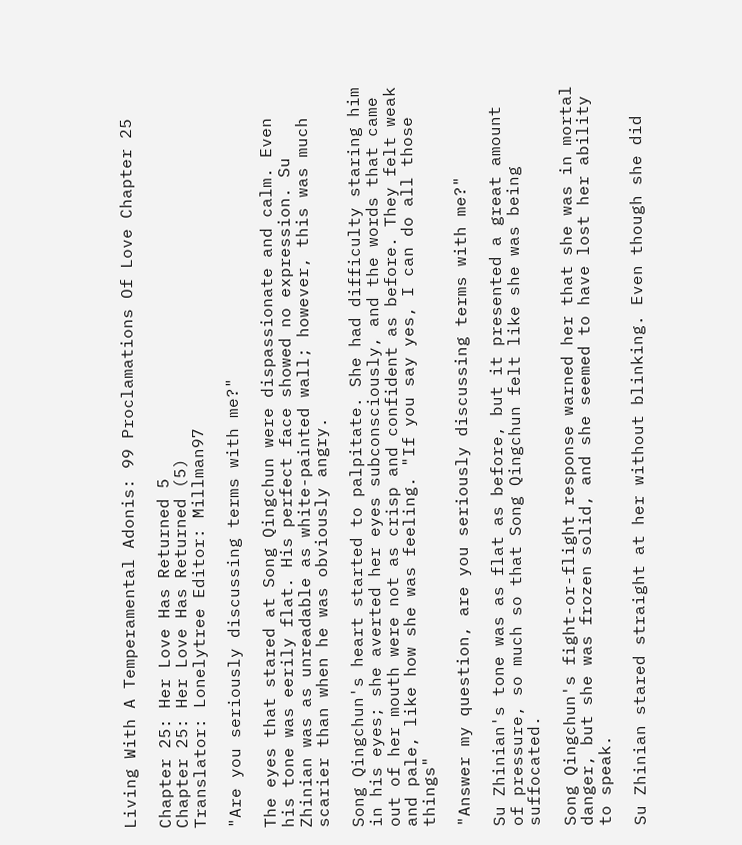Living With A Temperamental Adonis: 99 Proclamations Of Love Chapter 25

Chapter 25: Her Love Has Returned 5
Chapter 25: Her Love Has Returned (5)
Translator: Lonelytree Editor: Millman97

"Are you seriously discussing terms with me?"

The eyes that stared at Song Qingchun were dispassionate and calm. Even his tone was eerily flat. His perfect face showed no expression. Su Zhinian was as unreadable as white-painted wall; however, this was much scarier than when he was obviously angry.

Song Qingchun's heart started to palpitate. She had difficulty staring him in his eyes; she averted her eyes subconsciously, and the words that came out of her mouth were not as crisp and confident as before. They felt weak and pale, like how she was feeling. "If you say yes, I can do all those things"

"Answer my question, are you seriously discussing terms with me?"

Su Zhinian's tone was as flat as before, but it presented a great amount of pressure, so much so that Song Qingchun felt like she was being suffocated.

Song Qingchun's fight-or-flight response warned her that she was in mortal danger, but she was frozen solid, and she seemed to have lost her ability to speak.

Su Zhinian stared straight at her without blinking. Even though she did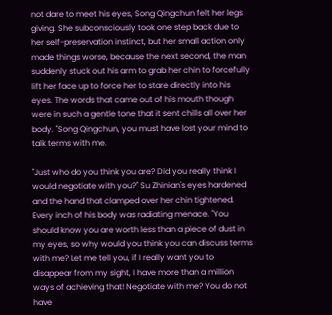not dare to meet his eyes, Song Qingchun felt her legs giving. She subconsciously took one step back due to her self-preservation instinct, but her small action only made things worse, because the next second, the man suddenly stuck out his arm to grab her chin to forcefully lift her face up to force her to stare directly into his eyes. The words that came out of his mouth though were in such a gentle tone that it sent chills all over her body. "Song Qingchun, you must have lost your mind to talk terms with me.

"Just who do you think you are? Did you really think I would negotiate with you?" Su Zhinian's eyes hardened and the hand that clamped over her chin tightened. Every inch of his body was radiating menace. "You should know you are worth less than a piece of dust in my eyes, so why would you think you can discuss terms with me? Let me tell you, if I really want you to disappear from my sight, I have more than a million ways of achieving that! Negotiate with me? You do not have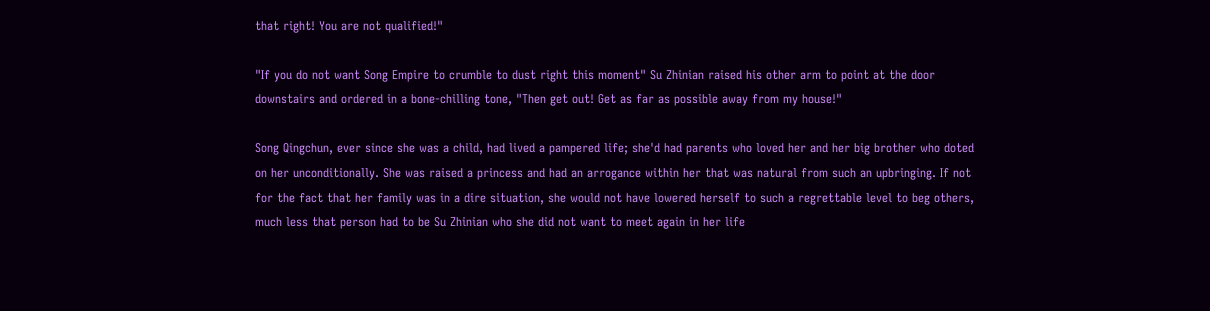that right! You are not qualified!"

"If you do not want Song Empire to crumble to dust right this moment" Su Zhinian raised his other arm to point at the door downstairs and ordered in a bone-chilling tone, "Then get out! Get as far as possible away from my house!"

Song Qingchun, ever since she was a child, had lived a pampered life; she'd had parents who loved her and her big brother who doted on her unconditionally. She was raised a princess and had an arrogance within her that was natural from such an upbringing. If not for the fact that her family was in a dire situation, she would not have lowered herself to such a regrettable level to beg others, much less that person had to be Su Zhinian who she did not want to meet again in her life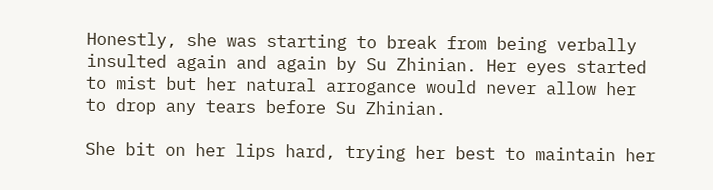Honestly, she was starting to break from being verbally insulted again and again by Su Zhinian. Her eyes started to mist but her natural arrogance would never allow her to drop any tears before Su Zhinian.

She bit on her lips hard, trying her best to maintain her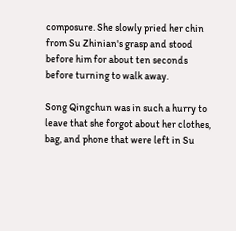composure. She slowly pried her chin from Su Zhinian's grasp and stood before him for about ten seconds before turning to walk away.

Song Qingchun was in such a hurry to leave that she forgot about her clothes, bag, and phone that were left in Su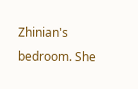Zhinian's bedroom. She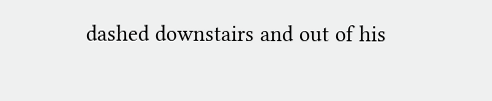dashed downstairs and out of his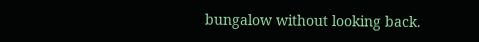bungalow without looking back.